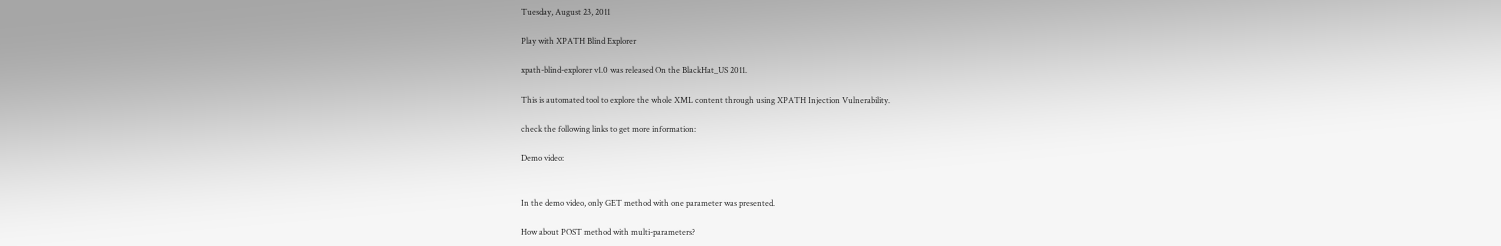Tuesday, August 23, 2011

Play with XPATH Blind Explorer

xpath-blind-explorer v1.0 was released On the BlackHat_US 2011.

This is automated tool to explore the whole XML content through using XPATH Injection Vulnerability.

check the following links to get more information:

Demo video:


In the demo video, only GET method with one parameter was presented.

How about POST method with multi-parameters?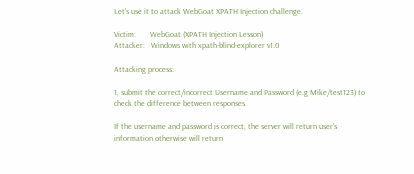Let's use it to attack WebGoat XPATH Injection challenge.

Victim:       WebGoat (XPATH Injection Lesson)
Attacker:   Windows with xpath-blind-explorer v1.0

Attacking process:

1, submit the correct/incorrect Username and Password (e.g Mike/test123) to check the difference between responses.

If the username and password is correct, the server will return user's information otherwise will return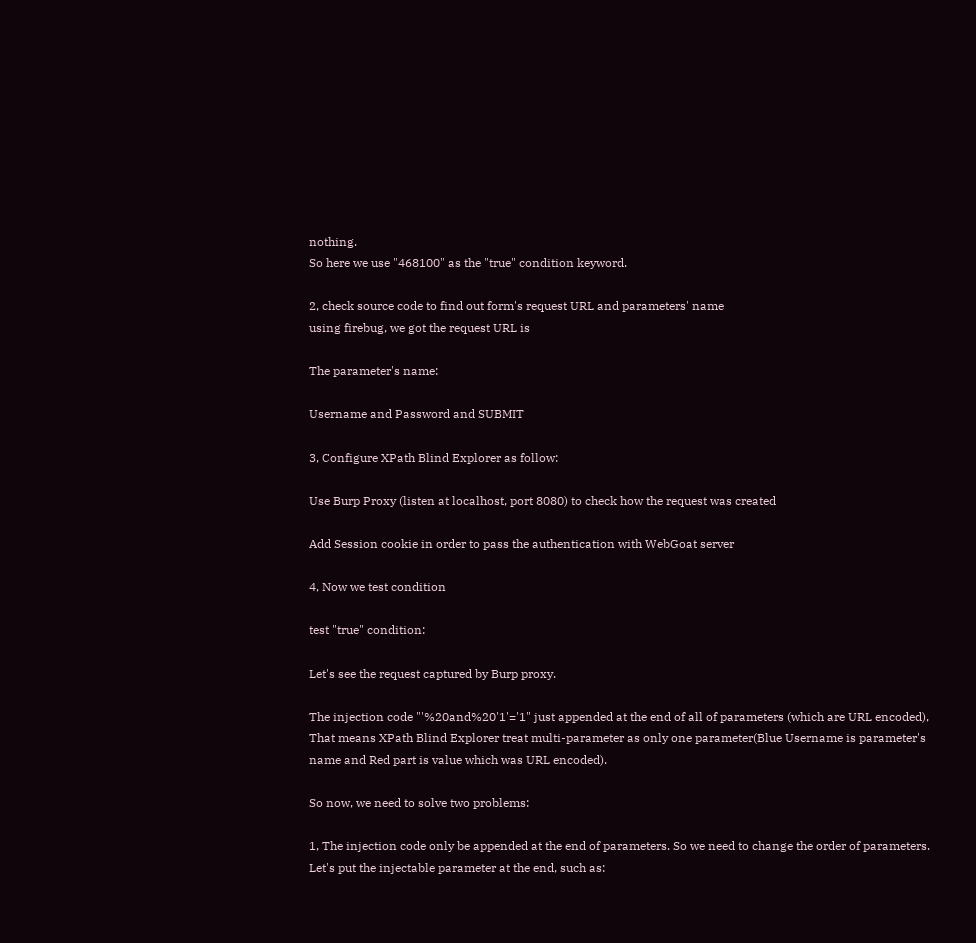nothing.
So here we use "468100" as the "true" condition keyword.

2, check source code to find out form's request URL and parameters' name
using firebug, we got the request URL is

The parameter's name:

Username and Password and SUBMIT

3, Configure XPath Blind Explorer as follow:

Use Burp Proxy (listen at localhost, port 8080) to check how the request was created

Add Session cookie in order to pass the authentication with WebGoat server

4, Now we test condition

test "true" condition:

Let's see the request captured by Burp proxy.

The injection code "'%20and%20'1'='1" just appended at the end of all of parameters (which are URL encoded), That means XPath Blind Explorer treat multi-parameter as only one parameter(Blue Username is parameter's name and Red part is value which was URL encoded).

So now, we need to solve two problems:

1, The injection code only be appended at the end of parameters. So we need to change the order of parameters. Let's put the injectable parameter at the end, such as: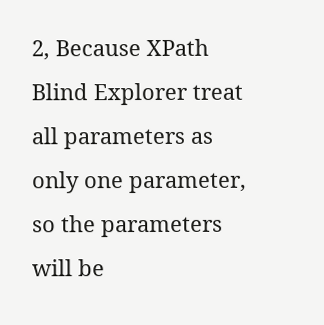2, Because XPath Blind Explorer treat all parameters as only one parameter, so the parameters will be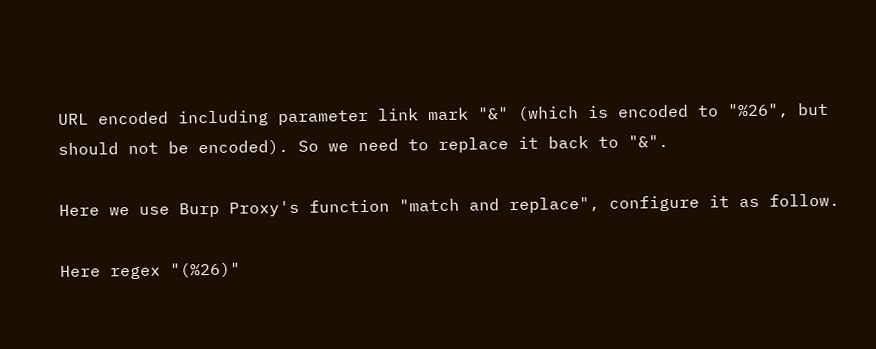URL encoded including parameter link mark "&" (which is encoded to "%26", but should not be encoded). So we need to replace it back to "&".

Here we use Burp Proxy's function "match and replace", configure it as follow.

Here regex "(%26)"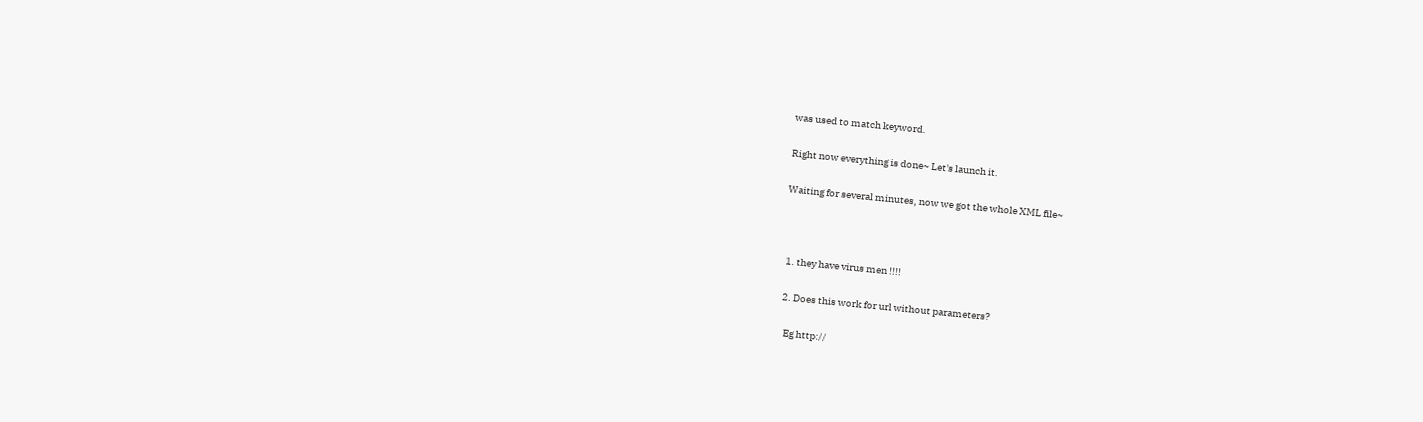was used to match keyword.

Right now everything is done~ Let's launch it.

Waiting for several minutes, now we got the whole XML file~



  1. they have virus men !!!!

  2. Does this work for url without parameters?

    Eg http://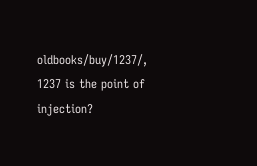oldbooks/buy/1237/, 1237 is the point of injection?